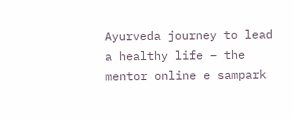Ayurveda journey to lead a healthy life – the mentor online e sampark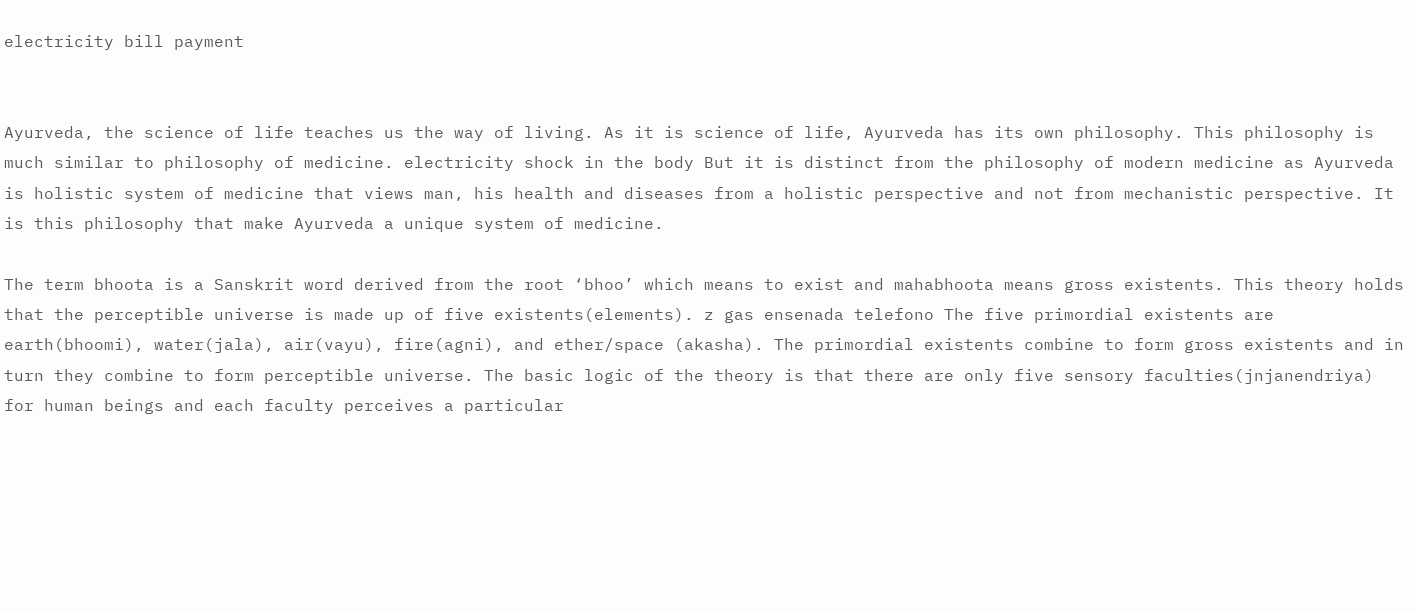electricity bill payment


Ayurveda, the science of life teaches us the way of living. As it is science of life, Ayurveda has its own philosophy. This philosophy is much similar to philosophy of medicine. electricity shock in the body But it is distinct from the philosophy of modern medicine as Ayurveda is holistic system of medicine that views man, his health and diseases from a holistic perspective and not from mechanistic perspective. It is this philosophy that make Ayurveda a unique system of medicine.

The term bhoota is a Sanskrit word derived from the root ‘bhoo’ which means to exist and mahabhoota means gross existents. This theory holds that the perceptible universe is made up of five existents(elements). z gas ensenada telefono The five primordial existents are earth(bhoomi), water(jala), air(vayu), fire(agni), and ether/space (akasha). The primordial existents combine to form gross existents and in turn they combine to form perceptible universe. The basic logic of the theory is that there are only five sensory faculties(jnjanendriya) for human beings and each faculty perceives a particular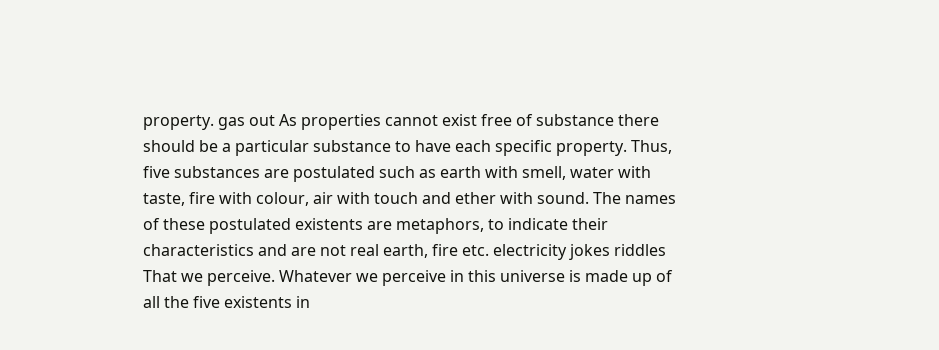property. gas out As properties cannot exist free of substance there should be a particular substance to have each specific property. Thus, five substances are postulated such as earth with smell, water with taste, fire with colour, air with touch and ether with sound. The names of these postulated existents are metaphors, to indicate their characteristics and are not real earth, fire etc. electricity jokes riddles That we perceive. Whatever we perceive in this universe is made up of all the five existents in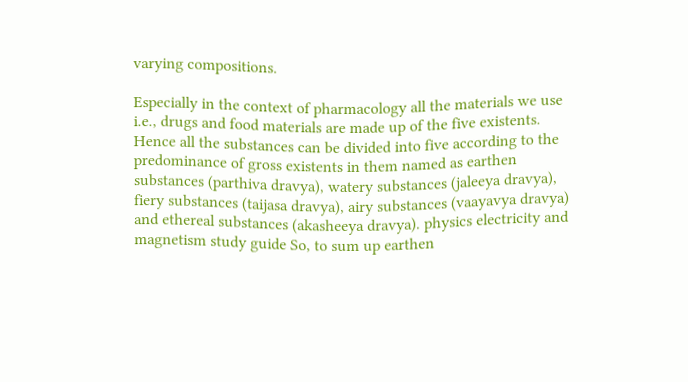varying compositions.

Especially in the context of pharmacology all the materials we use i.e., drugs and food materials are made up of the five existents. Hence all the substances can be divided into five according to the predominance of gross existents in them named as earthen substances (parthiva dravya), watery substances (jaleeya dravya), fiery substances (taijasa dravya), airy substances (vaayavya dravya) and ethereal substances (akasheeya dravya). physics electricity and magnetism study guide So, to sum up earthen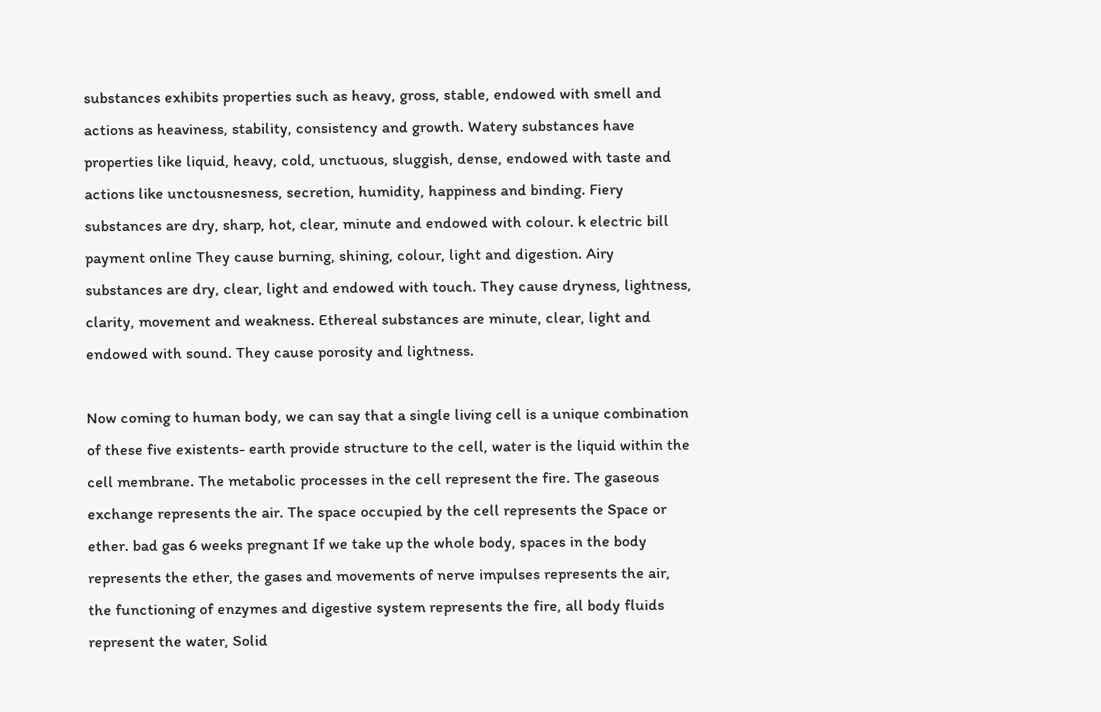substances exhibits properties such as heavy, gross, stable, endowed with smell and actions as heaviness, stability, consistency and growth. Watery substances have properties like liquid, heavy, cold, unctuous, sluggish, dense, endowed with taste and actions like unctousnesness, secretion, humidity, happiness and binding. Fiery substances are dry, sharp, hot, clear, minute and endowed with colour. k electric bill payment online They cause burning, shining, colour, light and digestion. Airy substances are dry, clear, light and endowed with touch. They cause dryness, lightness, clarity, movement and weakness. Ethereal substances are minute, clear, light and endowed with sound. They cause porosity and lightness.

Now coming to human body, we can say that a single living cell is a unique combination of these five existents- earth provide structure to the cell, water is the liquid within the cell membrane. The metabolic processes in the cell represent the fire. The gaseous exchange represents the air. The space occupied by the cell represents the Space or ether. bad gas 6 weeks pregnant If we take up the whole body, spaces in the body represents the ether, the gases and movements of nerve impulses represents the air, the functioning of enzymes and digestive system represents the fire, all body fluids represent the water, Solid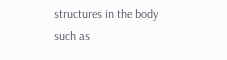structures in the body such as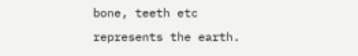bone, teeth etc represents the earth.